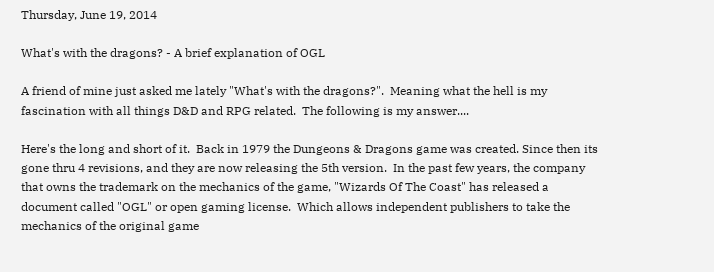Thursday, June 19, 2014

What's with the dragons? - A brief explanation of OGL

A friend of mine just asked me lately "What's with the dragons?".  Meaning what the hell is my fascination with all things D&D and RPG related.  The following is my answer....

Here's the long and short of it.  Back in 1979 the Dungeons & Dragons game was created. Since then its gone thru 4 revisions, and they are now releasing the 5th version.  In the past few years, the company that owns the trademark on the mechanics of the game, "Wizards Of The Coast" has released a document called "OGL" or open gaming license.  Which allows independent publishers to take the mechanics of the original game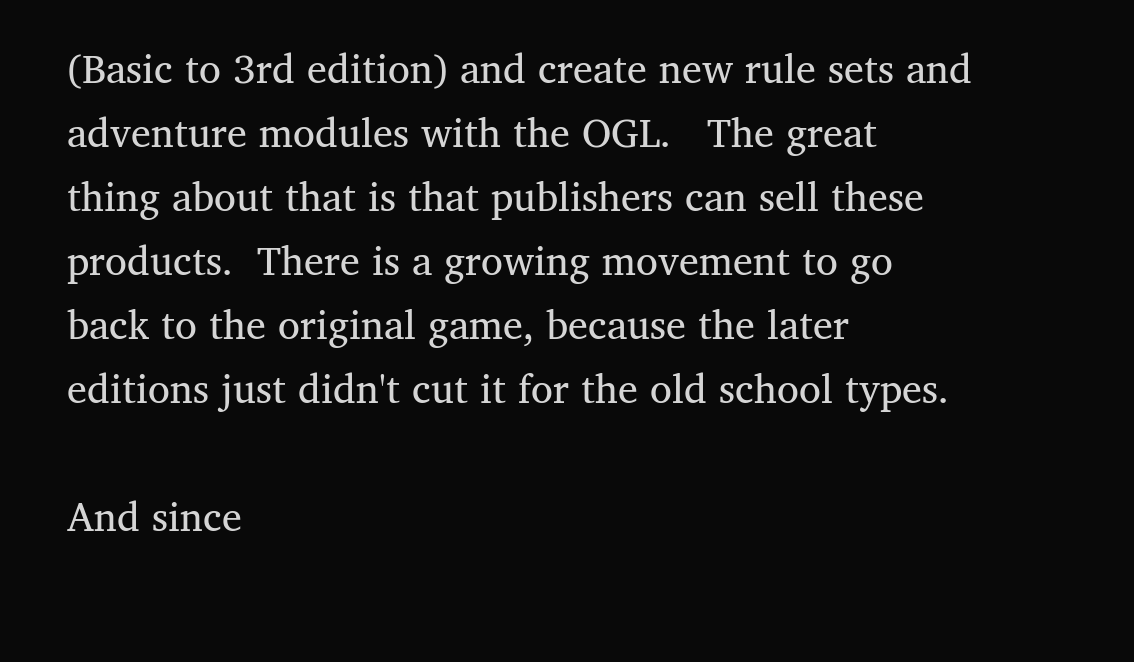(Basic to 3rd edition) and create new rule sets and adventure modules with the OGL.   The great thing about that is that publishers can sell these products.  There is a growing movement to go back to the original game, because the later editions just didn't cut it for the old school types.

And since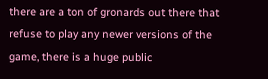there are a ton of gronards out there that refuse to play any newer versions of the game, there is a huge public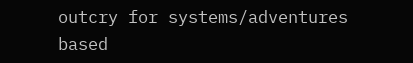outcry for systems/adventures based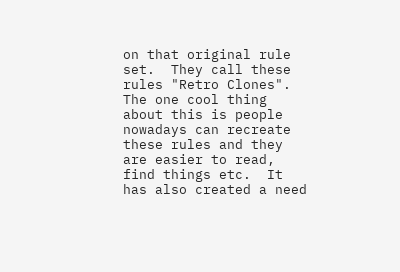on that original rule set.  They call these rules "Retro Clones".  The one cool thing about this is people nowadays can recreate these rules and they are easier to read, find things etc.  It has also created a need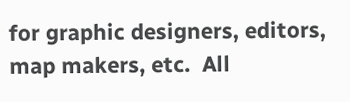for graphic designers, editors, map makers, etc.  All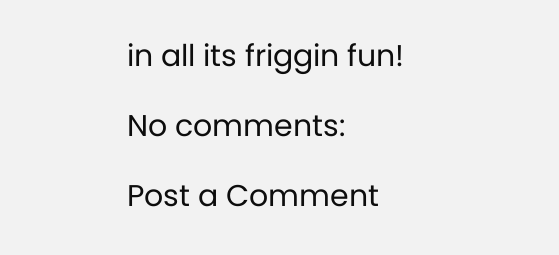in all its friggin fun!

No comments:

Post a Comment